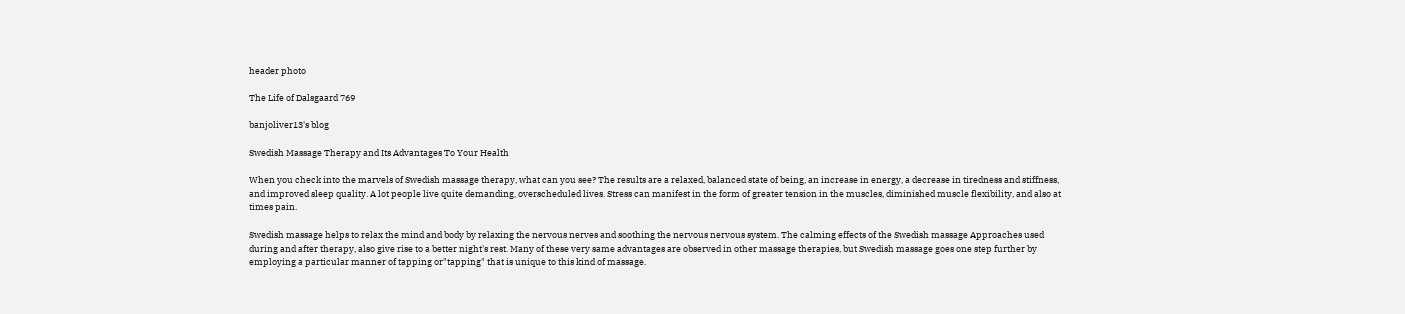header photo

The Life of Dalsgaard 769

banjoliver13's blog

Swedish Massage Therapy and Its Advantages To Your Health

When you check into the marvels of Swedish massage therapy, what can you see? The results are a relaxed, balanced state of being, an increase in energy, a decrease in tiredness and stiffness, and improved sleep quality. A lot people live quite demanding, overscheduled lives. Stress can manifest in the form of greater tension in the muscles, diminished muscle flexibility, and also at times pain.

Swedish massage helps to relax the mind and body by relaxing the nervous nerves and soothing the nervous nervous system. The calming effects of the Swedish massage Approaches used during and after therapy, also give rise to a better night's rest. Many of these very same advantages are observed in other massage therapies, but Swedish massage goes one step further by employing a particular manner of tapping or"tapping" that is unique to this kind of massage.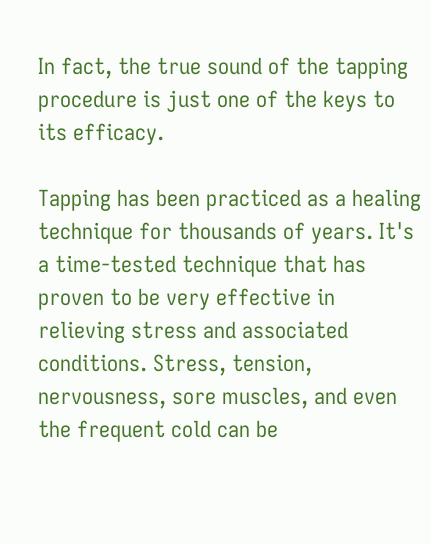In fact, the true sound of the tapping procedure is just one of the keys to its efficacy.

Tapping has been practiced as a healing technique for thousands of years. It's a time-tested technique that has proven to be very effective in relieving stress and associated conditions. Stress, tension, nervousness, sore muscles, and even the frequent cold can be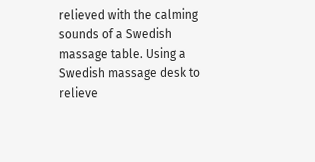relieved with the calming sounds of a Swedish massage table. Using a Swedish massage desk to relieve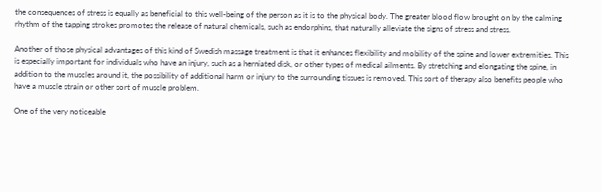the consequences of stress is equally as beneficial to this well-being of the person as it is to the physical body. The greater blood flow brought on by the calming rhythm of the tapping strokes promotes the release of natural chemicals, such as endorphins, that naturally alleviate the signs of stress and stress.

Another of those physical advantages of this kind of Swedish massage treatment is that it enhances flexibility and mobility of the spine and lower extremities. This is especially important for individuals who have an injury, such as a herniated disk, or other types of medical ailments. By stretching and elongating the spine, in addition to the muscles around it, the possibility of additional harm or injury to the surrounding tissues is removed. This sort of therapy also benefits people who have a muscle strain or other sort of muscle problem.

One of the very noticeable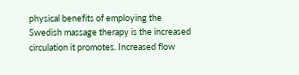physical benefits of employing the Swedish massage therapy is the increased circulation it promotes. Increased flow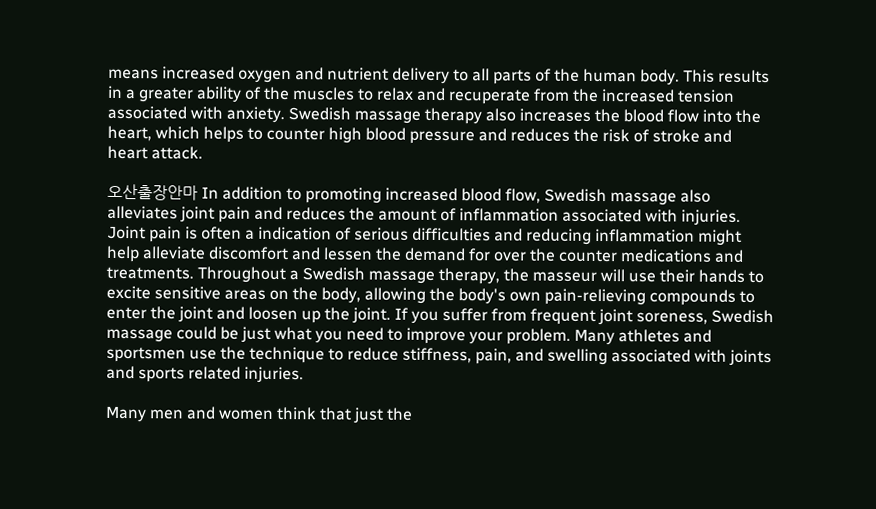means increased oxygen and nutrient delivery to all parts of the human body. This results in a greater ability of the muscles to relax and recuperate from the increased tension associated with anxiety. Swedish massage therapy also increases the blood flow into the heart, which helps to counter high blood pressure and reduces the risk of stroke and heart attack.

오산출장안마 In addition to promoting increased blood flow, Swedish massage also alleviates joint pain and reduces the amount of inflammation associated with injuries. Joint pain is often a indication of serious difficulties and reducing inflammation might help alleviate discomfort and lessen the demand for over the counter medications and treatments. Throughout a Swedish massage therapy, the masseur will use their hands to excite sensitive areas on the body, allowing the body's own pain-relieving compounds to enter the joint and loosen up the joint. If you suffer from frequent joint soreness, Swedish massage could be just what you need to improve your problem. Many athletes and sportsmen use the technique to reduce stiffness, pain, and swelling associated with joints and sports related injuries.

Many men and women think that just the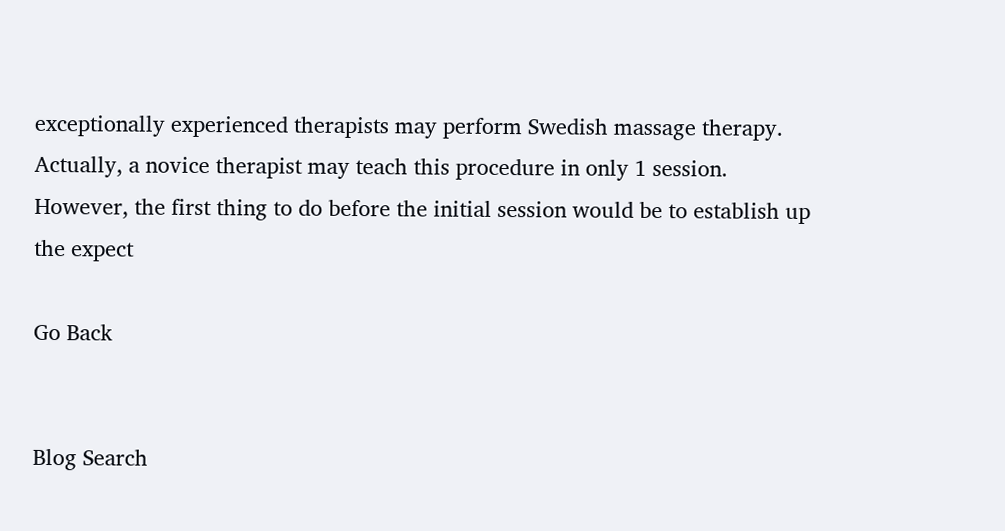exceptionally experienced therapists may perform Swedish massage therapy. Actually, a novice therapist may teach this procedure in only 1 session. However, the first thing to do before the initial session would be to establish up the expect

Go Back


Blog Search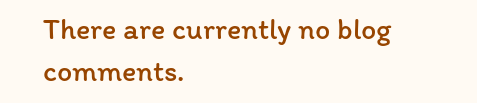There are currently no blog comments.